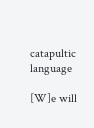catapultic language

[W]e will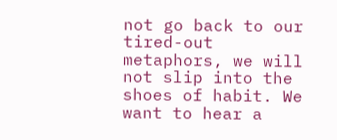not go back to our tired-out metaphors, we will not slip into the shoes of habit. We want to hear a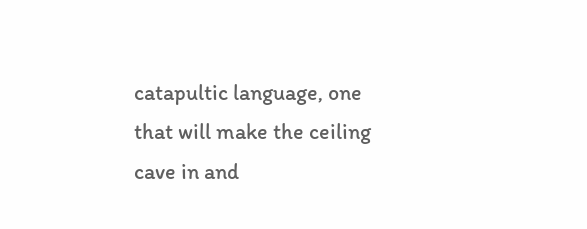catapultic language, one that will make the ceiling cave in and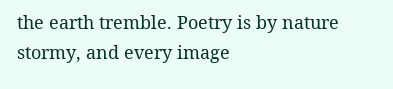the earth tremble. Poetry is by nature stormy, and every image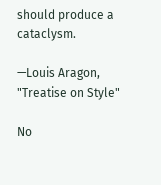should produce a cataclysm.

—Louis Aragon, "Treatise on Style"

No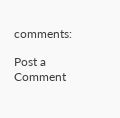comments:

Post a Comment